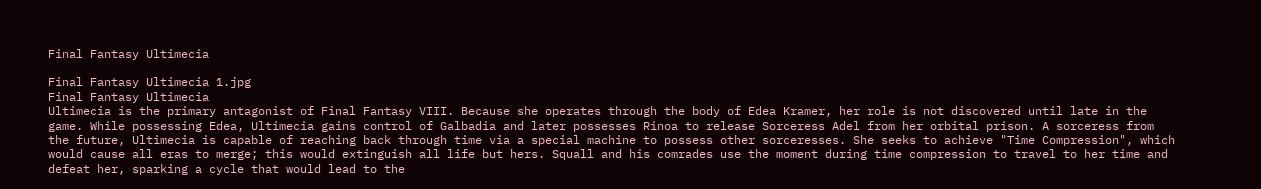Final Fantasy Ultimecia

Final Fantasy Ultimecia 1.jpg
Final Fantasy Ultimecia
Ultimecia is the primary antagonist of Final Fantasy VIII. Because she operates through the body of Edea Kramer, her role is not discovered until late in the game. While possessing Edea, Ultimecia gains control of Galbadia and later possesses Rinoa to release Sorceress Adel from her orbital prison. A sorceress from the future, Ultimecia is capable of reaching back through time via a special machine to possess other sorceresses. She seeks to achieve "Time Compression", which would cause all eras to merge; this would extinguish all life but hers. Squall and his comrades use the moment during time compression to travel to her time and defeat her, sparking a cycle that would lead to the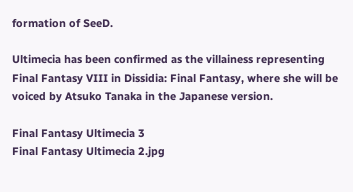formation of SeeD.

Ultimecia has been confirmed as the villainess representing Final Fantasy VIII in Dissidia: Final Fantasy, where she will be voiced by Atsuko Tanaka in the Japanese version.

Final Fantasy Ultimecia 3
Final Fantasy Ultimecia 2.jpg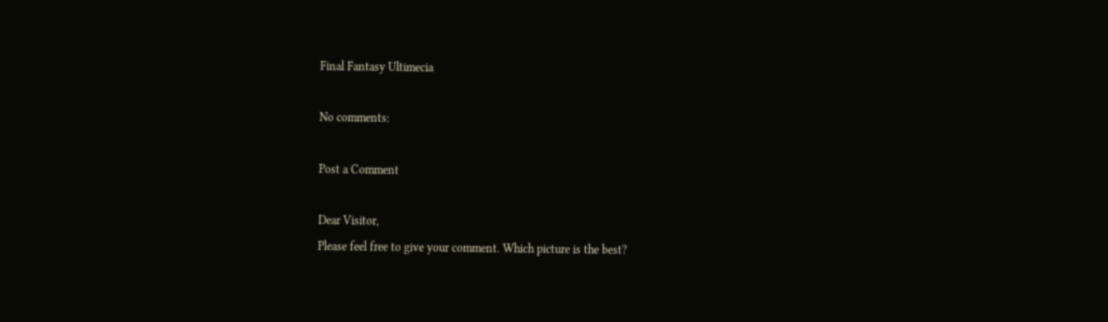Final Fantasy Ultimecia

No comments:

Post a Comment

Dear Visitor,
Please feel free to give your comment. Which picture is the best?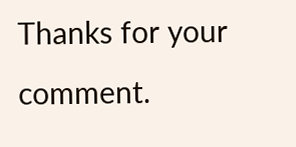Thanks for your comment.